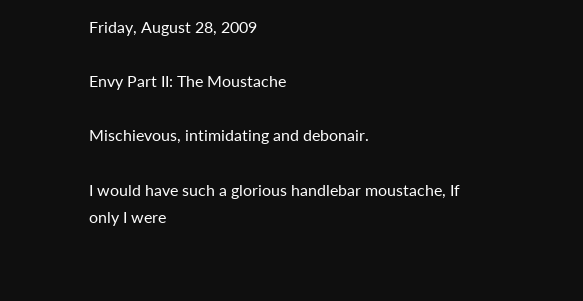Friday, August 28, 2009

Envy Part II: The Moustache

Mischievous, intimidating and debonair.

I would have such a glorious handlebar moustache, If only I were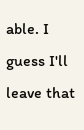able. I guess I'll leave that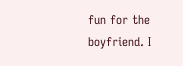fun for the boyfriend. I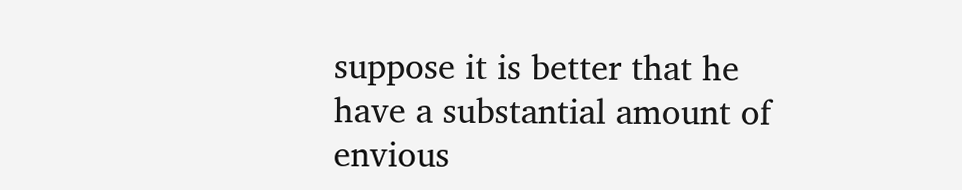suppose it is better that he have a substantial amount of envious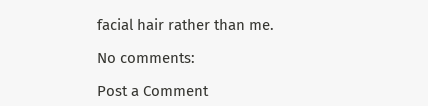facial hair rather than me.

No comments:

Post a Comment